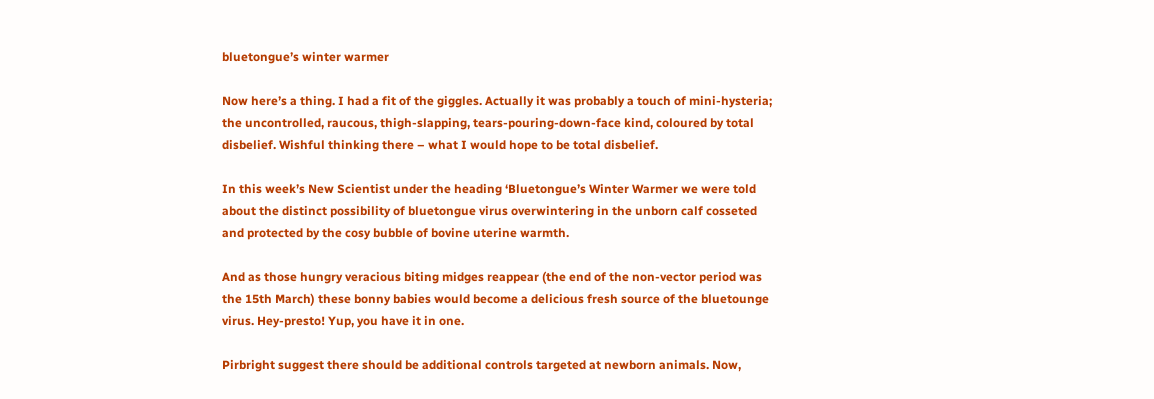bluetongue’s winter warmer

Now here’s a thing. I had a fit of the giggles. Actually it was probably a touch of mini-hysteria; the uncontrolled, raucous, thigh-slapping, tears-pouring-down-face kind, coloured by total disbelief. Wishful thinking there – what I would hope to be total disbelief.

In this week’s New Scientist under the heading ‘Bluetongue’s Winter Warmer we were told about the distinct possibility of bluetongue virus overwintering in the unborn calf cosseted and protected by the cosy bubble of bovine uterine warmth.

And as those hungry veracious biting midges reappear (the end of the non-vector period was the 15th March) these bonny babies would become a delicious fresh source of the bluetounge virus. Hey-presto! Yup, you have it in one.

Pirbright suggest there should be additional controls targeted at newborn animals. Now,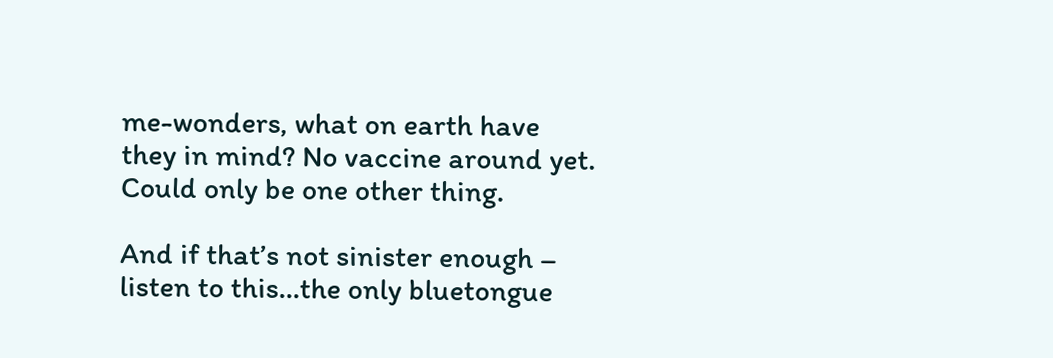me-wonders, what on earth have they in mind? No vaccine around yet. Could only be one other thing.

And if that’s not sinister enough – listen to this…the only bluetongue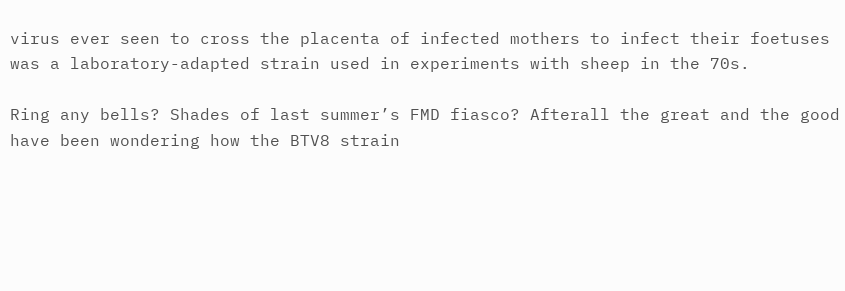virus ever seen to cross the placenta of infected mothers to infect their foetuses was a laboratory-adapted strain used in experiments with sheep in the 70s.

Ring any bells? Shades of last summer’s FMD fiasco? Afterall the great and the good have been wondering how the BTV8 strain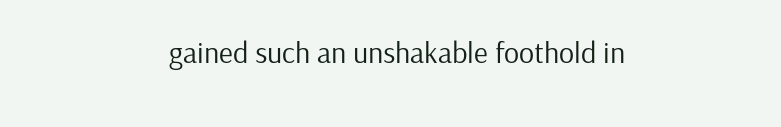gained such an unshakable foothold in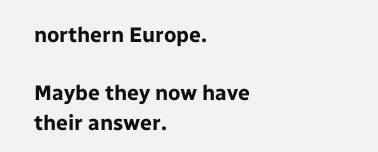northern Europe.

Maybe they now have their answer.